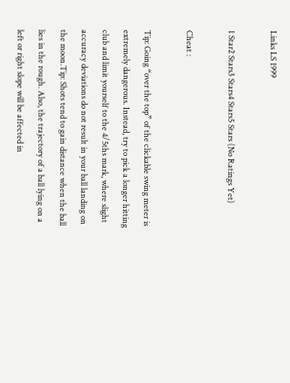Links LS 1999

1 Star2 Stars3 Stars4 Stars5 Stars (No Ratings Yet)

Cheat :

Tip: Going “over the top” of the clickable swing meter is extremely dangerous. Instead, try to pick a longer hitting club and limit yourself to the 4/5ths mark, where slight accuracy deviations do not result in your ball landing on the moon.Tip: Shots tend to gain distance when the ball lies in the rough. Also, the trajectory of a ball lying on a left or right slope will be affected in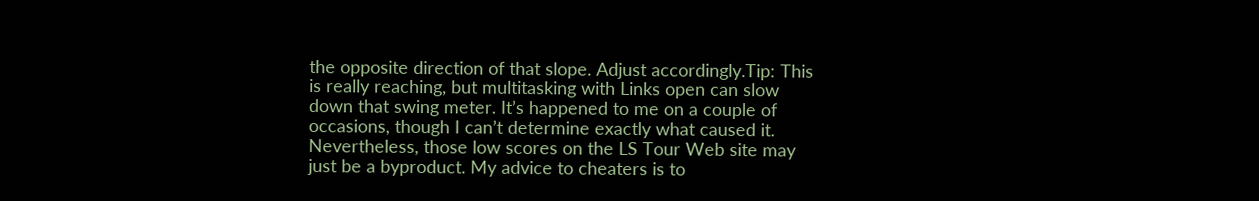the opposite direction of that slope. Adjust accordingly.Tip: This is really reaching, but multitasking with Links open can slow down that swing meter. It’s happened to me on a couple of occasions, though I can’t determine exactly what caused it. Nevertheless, those low scores on the LS Tour Web site may just be a byproduct. My advice to cheaters is to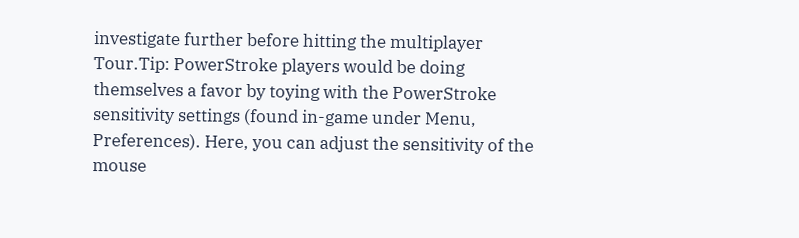investigate further before hitting the multiplayer Tour.Tip: PowerStroke players would be doing themselves a favor by toying with the PowerStroke sensitivity settings (found in-game under Menu, Preferences). Here, you can adjust the sensitivity of the mouse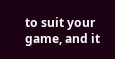to suit your game, and it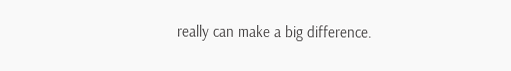really can make a big difference.